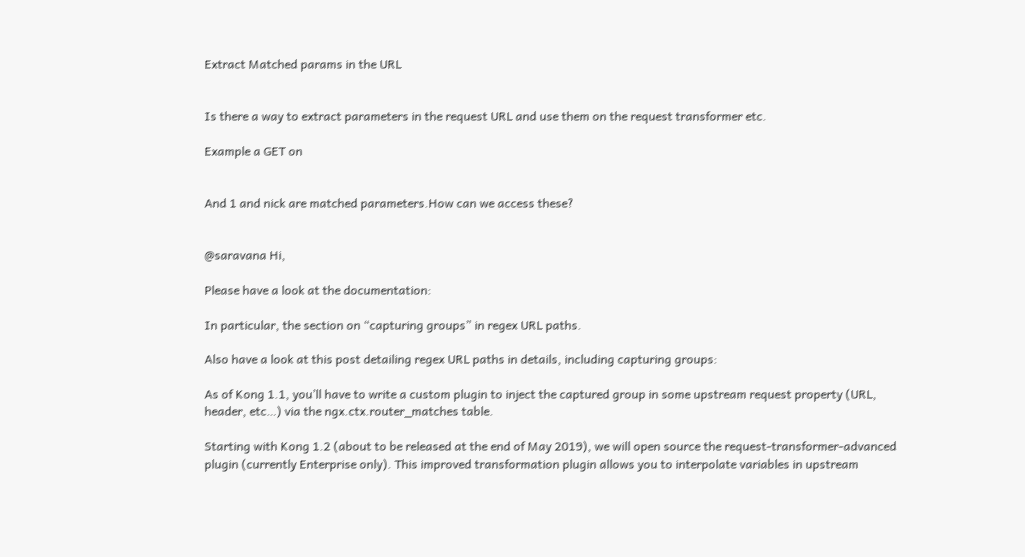Extract Matched params in the URL


Is there a way to extract parameters in the request URL and use them on the request transformer etc.

Example a GET on


And 1 and nick are matched parameters.How can we access these?


@saravana Hi,

Please have a look at the documentation:

In particular, the section on “capturing groups” in regex URL paths.

Also have a look at this post detailing regex URL paths in details, including capturing groups:

As of Kong 1.1, you’ll have to write a custom plugin to inject the captured group in some upstream request property (URL, header, etc…) via the ngx.ctx.router_matches table.

Starting with Kong 1.2 (about to be released at the end of May 2019), we will open source the request-transformer-advanced plugin (currently Enterprise only). This improved transformation plugin allows you to interpolate variables in upstream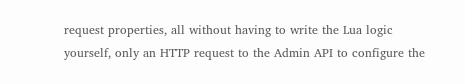request properties, all without having to write the Lua logic yourself, only an HTTP request to the Admin API to configure the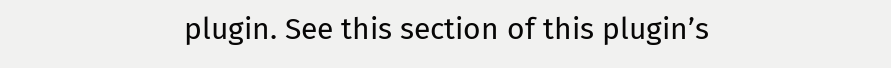plugin. See this section of this plugin’s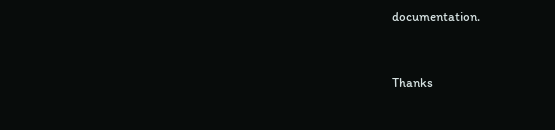documentation.


Thanks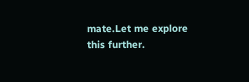mate.Let me explore this further.